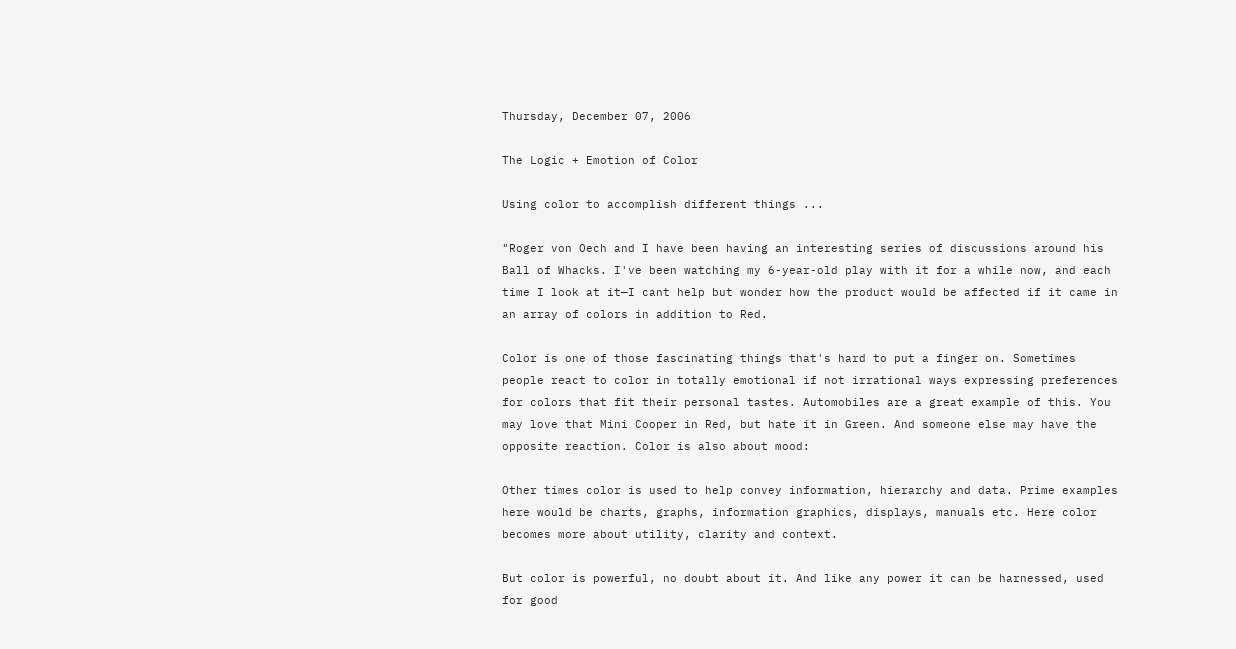Thursday, December 07, 2006

The Logic + Emotion of Color

Using color to accomplish different things ...

"Roger von Oech and I have been having an interesting series of discussions around his Ball of Whacks. I've been watching my 6-year-old play with it for a while now, and each time I look at it—I cant help but wonder how the product would be affected if it came in an array of colors in addition to Red.

Color is one of those fascinating things that's hard to put a finger on. Sometimes people react to color in totally emotional if not irrational ways expressing preferences for colors that fit their personal tastes. Automobiles are a great example of this. You may love that Mini Cooper in Red, but hate it in Green. And someone else may have the opposite reaction. Color is also about mood:

Other times color is used to help convey information, hierarchy and data. Prime examples here would be charts, graphs, information graphics, displays, manuals etc. Here color becomes more about utility, clarity and context.

But color is powerful, no doubt about it. And like any power it can be harnessed, used for good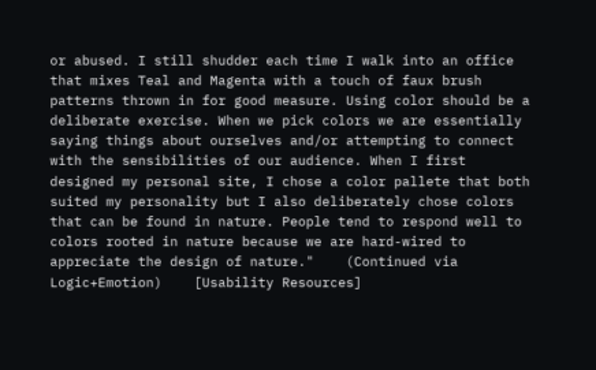or abused. I still shudder each time I walk into an office that mixes Teal and Magenta with a touch of faux brush patterns thrown in for good measure. Using color should be a deliberate exercise. When we pick colors we are essentially saying things about ourselves and/or attempting to connect with the sensibilities of our audience. When I first designed my personal site, I chose a color pallete that both suited my personality but I also deliberately chose colors that can be found in nature. People tend to respond well to colors rooted in nature because we are hard-wired to appreciate the design of nature."    (Continued via Logic+Emotion)    [Usability Resources]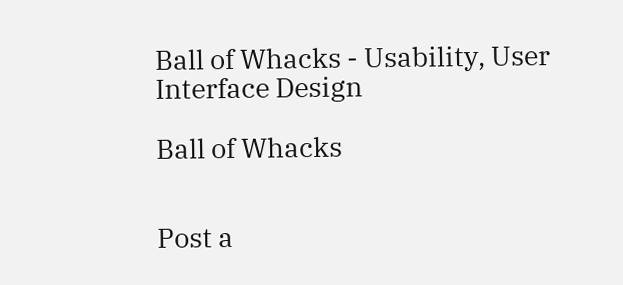Ball of Whacks - Usability, User Interface Design

Ball of Whacks


Post a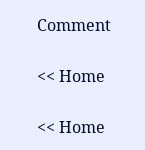Comment

<< Home

<< Home